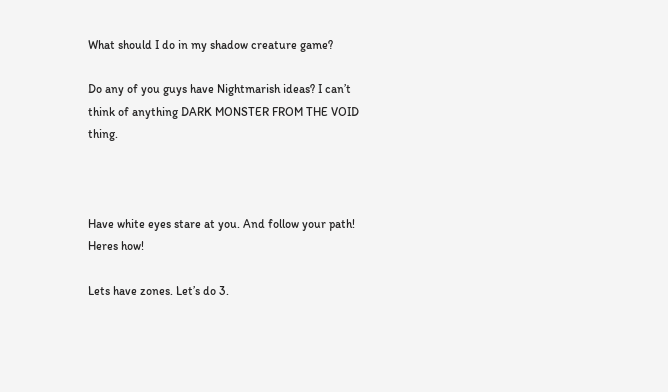What should I do in my shadow creature game?

Do any of you guys have Nightmarish ideas? I can’t think of anything DARK MONSTER FROM THE VOID thing.



Have white eyes stare at you. And follow your path! Heres how!

Lets have zones. Let’s do 3.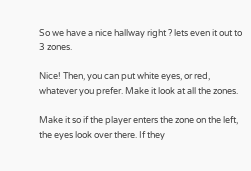So we have a nice hallway right ? lets even it out to 3 zones.

Nice! Then, you can put white eyes, or red, whatever you prefer. Make it look at all the zones.

Make it so if the player enters the zone on the left, the eyes look over there. If they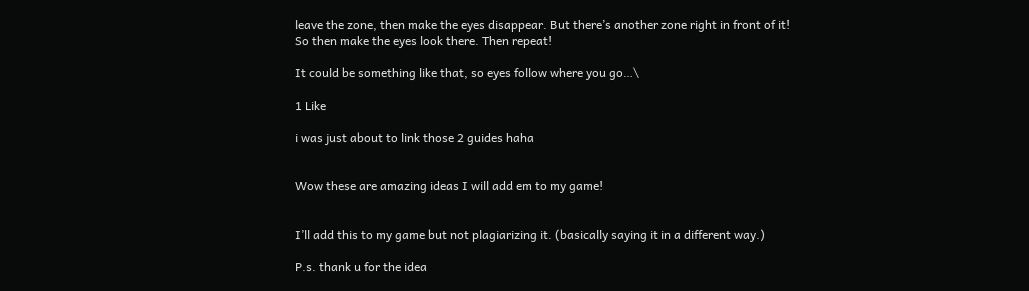leave the zone, then make the eyes disappear. But there’s another zone right in front of it! So then make the eyes look there. Then repeat!

It could be something like that, so eyes follow where you go…\

1 Like

i was just about to link those 2 guides haha


Wow these are amazing ideas I will add em to my game!


I’ll add this to my game but not plagiarizing it. (basically saying it in a different way.)

P.s. thank u for the idea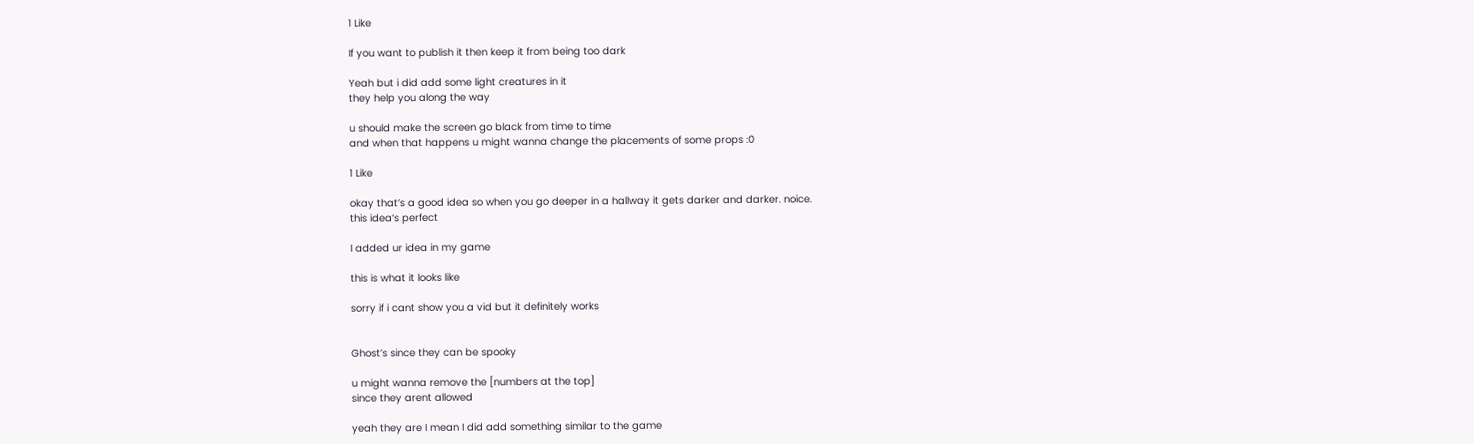1 Like

If you want to publish it then keep it from being too dark

Yeah but i did add some light creatures in it
they help you along the way

u should make the screen go black from time to time
and when that happens u might wanna change the placements of some props :0

1 Like

okay that’s a good idea so when you go deeper in a hallway it gets darker and darker. noice.
this idea’s perfect

I added ur idea in my game

this is what it looks like

sorry if i cant show you a vid but it definitely works


Ghost’s since they can be spooky

u might wanna remove the [numbers at the top]
since they arent allowed

yeah they are I mean I did add something similar to the game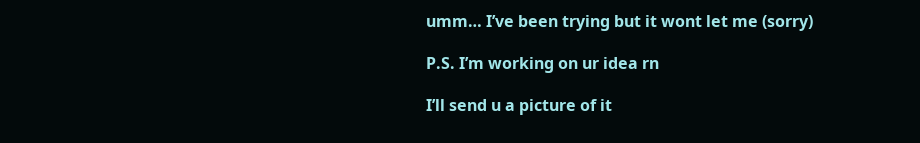umm… I’ve been trying but it wont let me (sorry)

P.S. I’m working on ur idea rn

I’ll send u a picture of it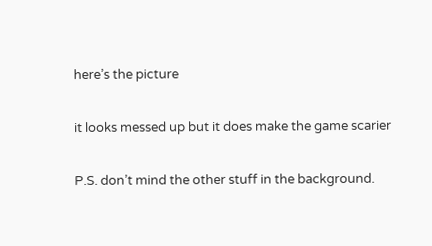here’s the picture

it looks messed up but it does make the game scarier

P.S. don’t mind the other stuff in the background.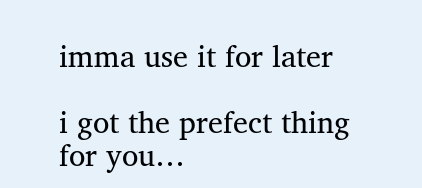imma use it for later

i got the prefect thing for you…